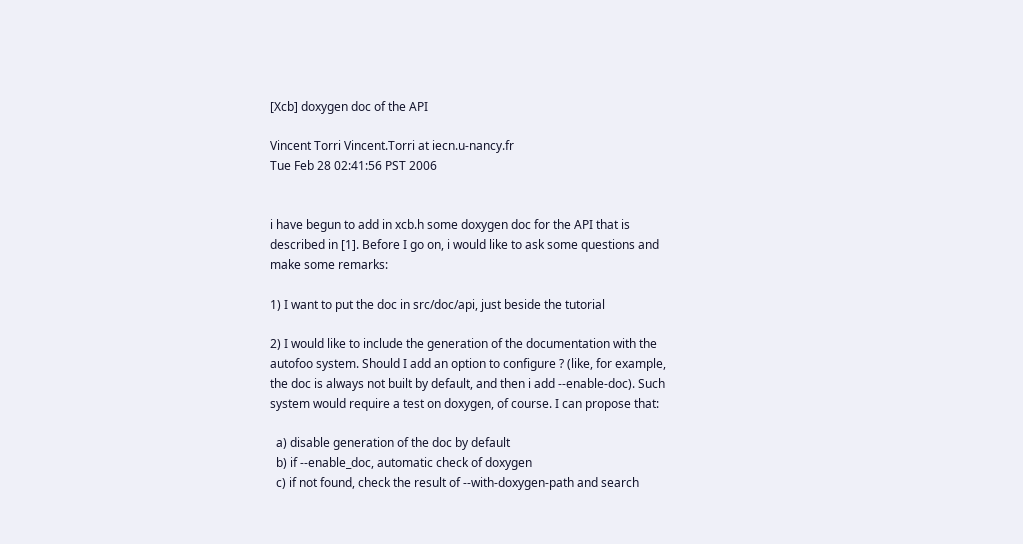[Xcb] doxygen doc of the API

Vincent Torri Vincent.Torri at iecn.u-nancy.fr
Tue Feb 28 02:41:56 PST 2006


i have begun to add in xcb.h some doxygen doc for the API that is
described in [1]. Before I go on, i would like to ask some questions and
make some remarks:

1) I want to put the doc in src/doc/api, just beside the tutorial

2) I would like to include the generation of the documentation with the
autofoo system. Should I add an option to configure ? (like, for example,
the doc is always not built by default, and then i add --enable-doc). Such
system would require a test on doxygen, of course. I can propose that:

  a) disable generation of the doc by default
  b) if --enable_doc, automatic check of doxygen
  c) if not found, check the result of --with-doxygen-path and search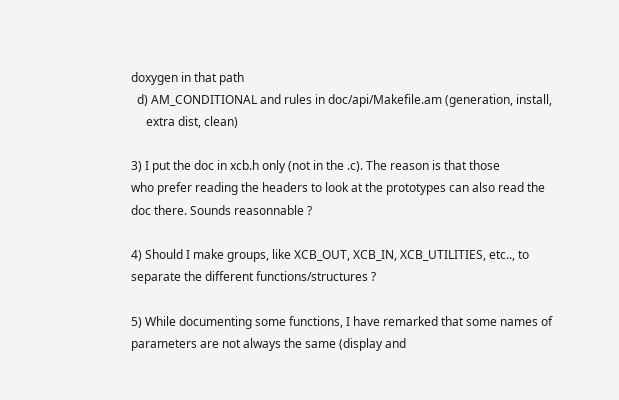doxygen in that path
  d) AM_CONDITIONAL and rules in doc/api/Makefile.am (generation, install,
     extra dist, clean)

3) I put the doc in xcb.h only (not in the .c). The reason is that those
who prefer reading the headers to look at the prototypes can also read the
doc there. Sounds reasonnable ?

4) Should I make groups, like XCB_OUT, XCB_IN, XCB_UTILITIES, etc.., to
separate the different functions/structures ?

5) While documenting some functions, I have remarked that some names of
parameters are not always the same (display and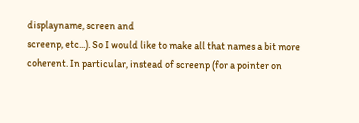displayname, screen and
screenp, etc...). So I would like to make all that names a bit more
coherent. In particular, instead of screenp (for a pointer on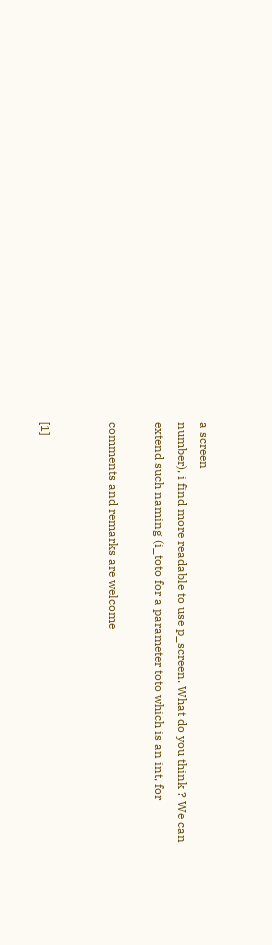a screen
number), i find more readable to use p_screen. What do you think ? We can
extend such naming (i_toto for a parameter toto which is an int, for

comments and remarks are welcome


[1]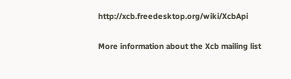http://xcb.freedesktop.org/wiki/XcbApi

More information about the Xcb mailing list